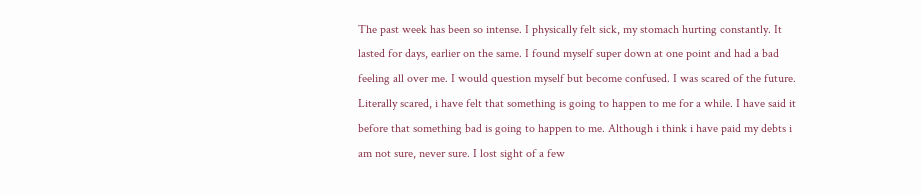The past week has been so intense. I physically felt sick, my stomach hurting constantly. It lasted for days, earlier on the same. I found myself super down at one point and had a bad feeling all over me. I would question myself but become confused. I was scared of the future. Literally scared, i have felt that something is going to happen to me for a while. I have said it before that something bad is going to happen to me. Although i think i have paid my debts i am not sure, never sure. I lost sight of a few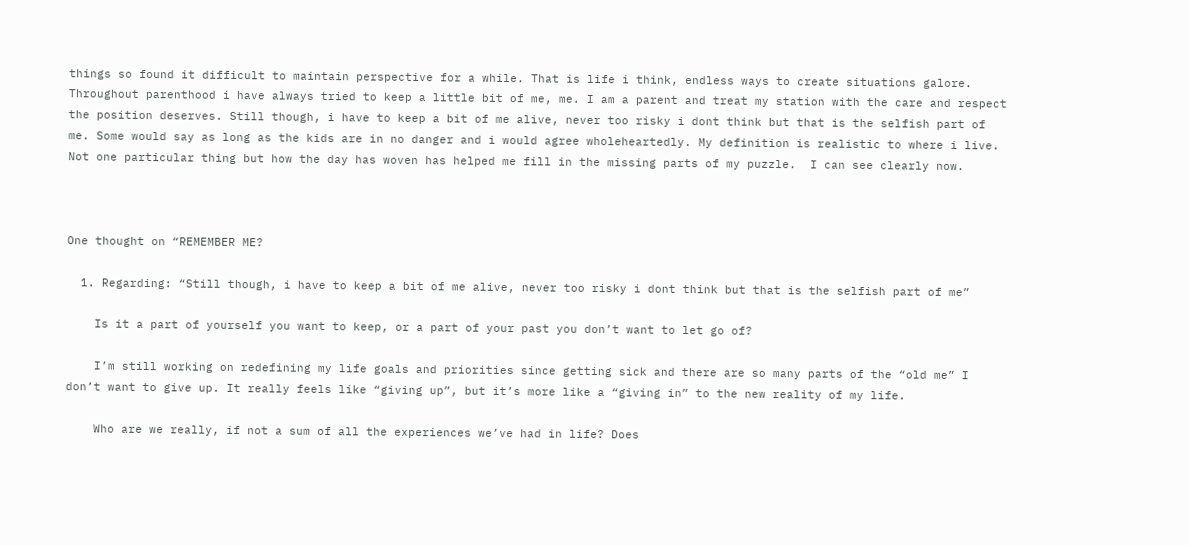things so found it difficult to maintain perspective for a while. That is life i think, endless ways to create situations galore. Throughout parenthood i have always tried to keep a little bit of me, me. I am a parent and treat my station with the care and respect the position deserves. Still though, i have to keep a bit of me alive, never too risky i dont think but that is the selfish part of me. Some would say as long as the kids are in no danger and i would agree wholeheartedly. My definition is realistic to where i live. Not one particular thing but how the day has woven has helped me fill in the missing parts of my puzzle.  I can see clearly now.



One thought on “REMEMBER ME?

  1. Regarding: “Still though, i have to keep a bit of me alive, never too risky i dont think but that is the selfish part of me”

    Is it a part of yourself you want to keep, or a part of your past you don’t want to let go of?

    I’m still working on redefining my life goals and priorities since getting sick and there are so many parts of the “old me” I don’t want to give up. It really feels like “giving up”, but it’s more like a “giving in” to the new reality of my life.

    Who are we really, if not a sum of all the experiences we’ve had in life? Does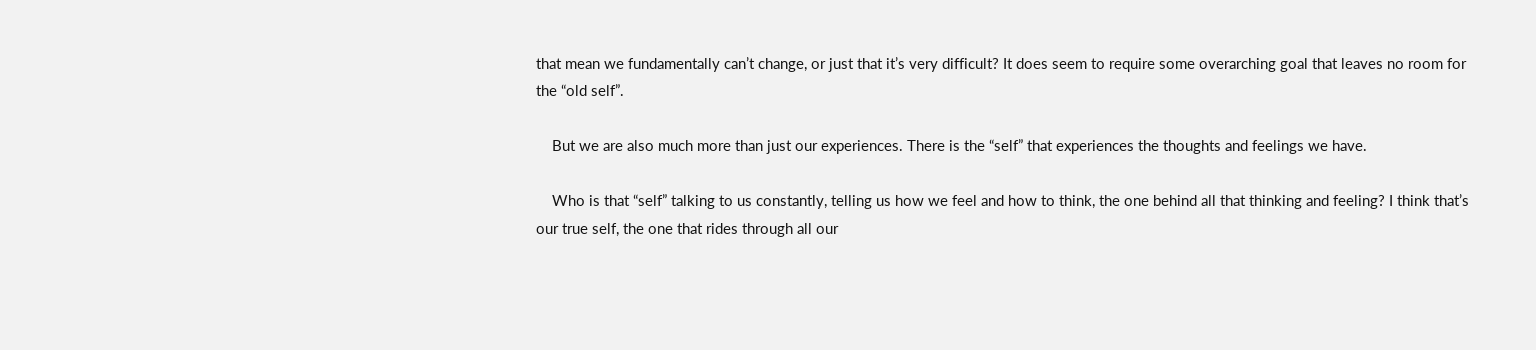that mean we fundamentally can’t change, or just that it’s very difficult? It does seem to require some overarching goal that leaves no room for the “old self”.

    But we are also much more than just our experiences. There is the “self” that experiences the thoughts and feelings we have.

    Who is that “self” talking to us constantly, telling us how we feel and how to think, the one behind all that thinking and feeling? I think that’s our true self, the one that rides through all our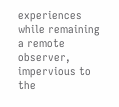experiences while remaining a remote observer, impervious to the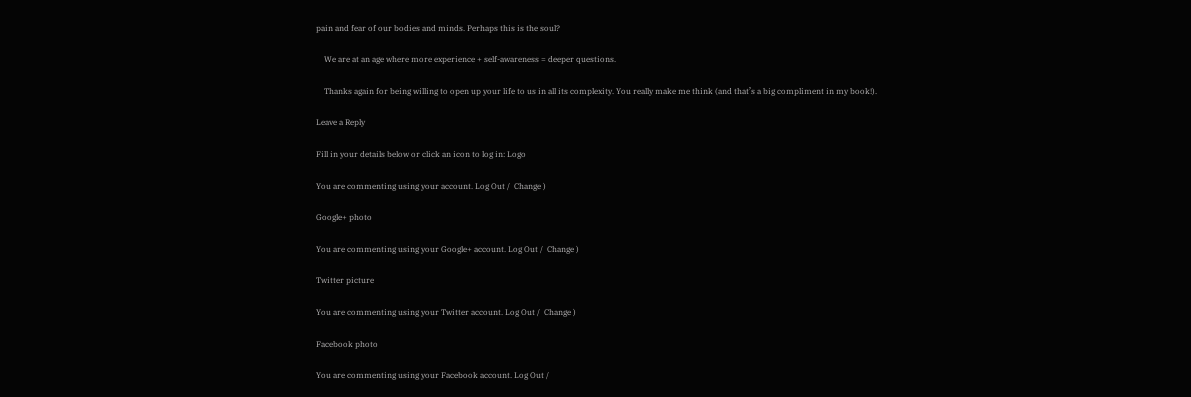pain and fear of our bodies and minds. Perhaps this is the soul?

    We are at an age where more experience + self-awareness = deeper questions.

    Thanks again for being willing to open up your life to us in all its complexity. You really make me think (and that’s a big compliment in my book!).

Leave a Reply

Fill in your details below or click an icon to log in: Logo

You are commenting using your account. Log Out /  Change )

Google+ photo

You are commenting using your Google+ account. Log Out /  Change )

Twitter picture

You are commenting using your Twitter account. Log Out /  Change )

Facebook photo

You are commenting using your Facebook account. Log Out /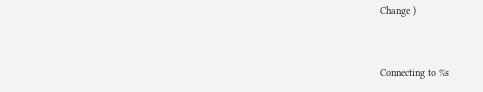Change )


Connecting to %s